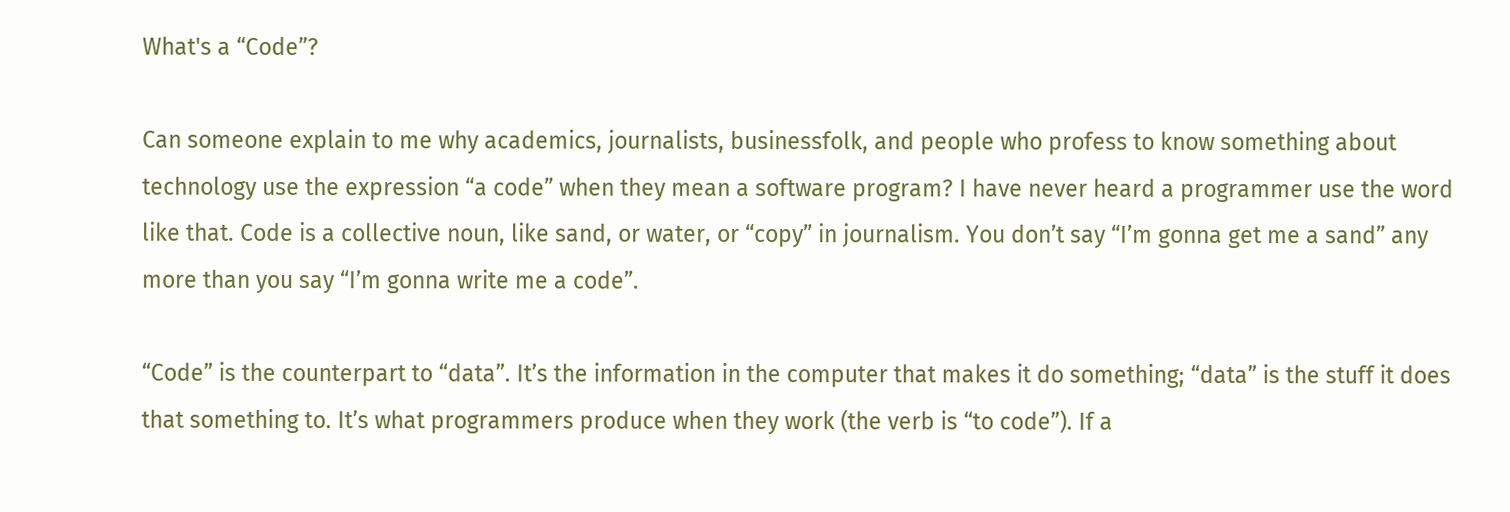What's a “Code”?

Can someone explain to me why academics, journalists, businessfolk, and people who profess to know something about technology use the expression “a code” when they mean a software program? I have never heard a programmer use the word like that. Code is a collective noun, like sand, or water, or “copy” in journalism. You don’t say “I’m gonna get me a sand” any more than you say “I’m gonna write me a code”.

“Code” is the counterpart to “data”. It’s the information in the computer that makes it do something; “data” is the stuff it does that something to. It’s what programmers produce when they work (the verb is “to code”). If a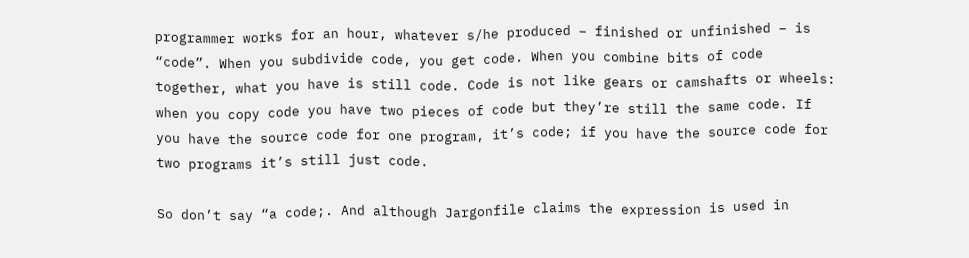programmer works for an hour, whatever s/he produced – finished or unfinished – is “code”. When you subdivide code, you get code. When you combine bits of code together, what you have is still code. Code is not like gears or camshafts or wheels: when you copy code you have two pieces of code but they’re still the same code. If you have the source code for one program, it’s code; if you have the source code for two programs it’s still just code.

So don’t say “a code;. And although Jargonfile claims the expression is used in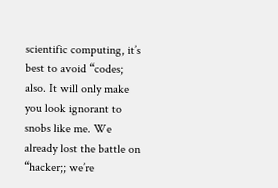scientific computing, it’s best to avoid “codes; also. It will only make you look ignorant to snobs like me. We already lost the battle on “hacker;; we’re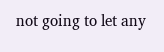not going to let any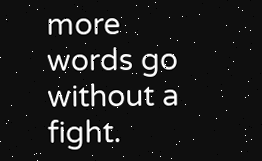more words go without a fight.